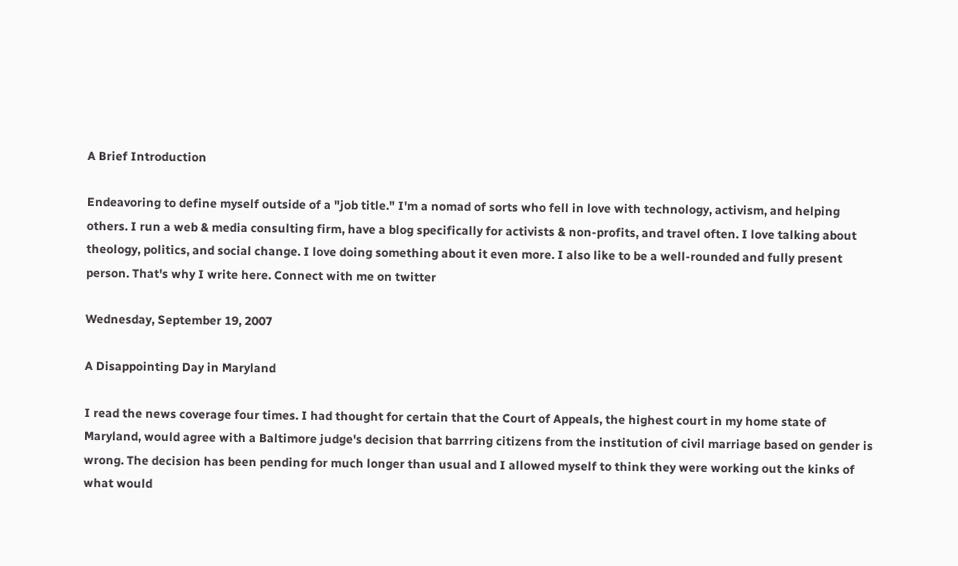A Brief Introduction

Endeavoring to define myself outside of a "job title." I'm a nomad of sorts who fell in love with technology, activism, and helping others. I run a web & media consulting firm, have a blog specifically for activists & non-profits, and travel often. I love talking about theology, politics, and social change. I love doing something about it even more. I also like to be a well-rounded and fully present person. That's why I write here. Connect with me on twitter

Wednesday, September 19, 2007

A Disappointing Day in Maryland

I read the news coverage four times. I had thought for certain that the Court of Appeals, the highest court in my home state of Maryland, would agree with a Baltimore judge's decision that barrring citizens from the institution of civil marriage based on gender is wrong. The decision has been pending for much longer than usual and I allowed myself to think they were working out the kinks of what would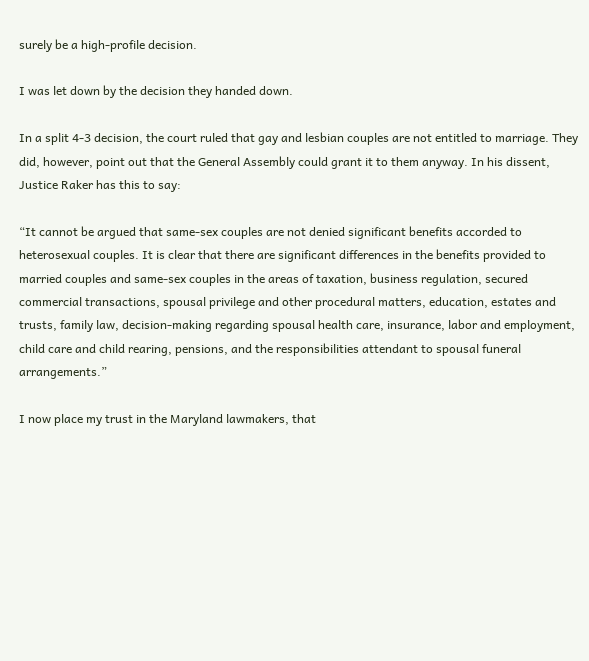surely be a high-profile decision.

I was let down by the decision they handed down.

In a split 4-3 decision, the court ruled that gay and lesbian couples are not entitled to marriage. They did, however, point out that the General Assembly could grant it to them anyway. In his dissent, Justice Raker has this to say:

“It cannot be argued that same-sex couples are not denied significant benefits accorded to heterosexual couples. It is clear that there are significant differences in the benefits provided to married couples and same-sex couples in the areas of taxation, business regulation, secured commercial transactions, spousal privilege and other procedural matters, education, estates and trusts, family law, decision-making regarding spousal health care, insurance, labor and employment, child care and child rearing, pensions, and the responsibilities attendant to spousal funeral arrangements.”

I now place my trust in the Maryland lawmakers, that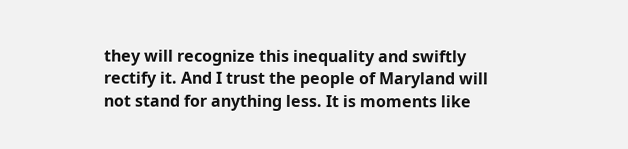they will recognize this inequality and swiftly rectify it. And I trust the people of Maryland will not stand for anything less. It is moments like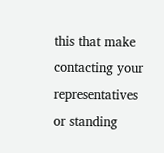this that make contacting your representatives or standing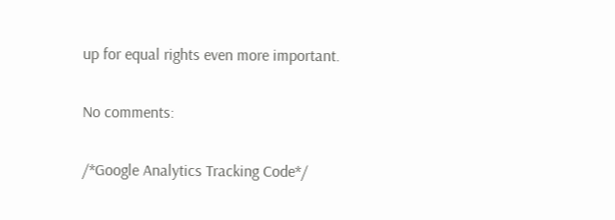up for equal rights even more important.

No comments:

/*Google Analytics Tracking Code*/